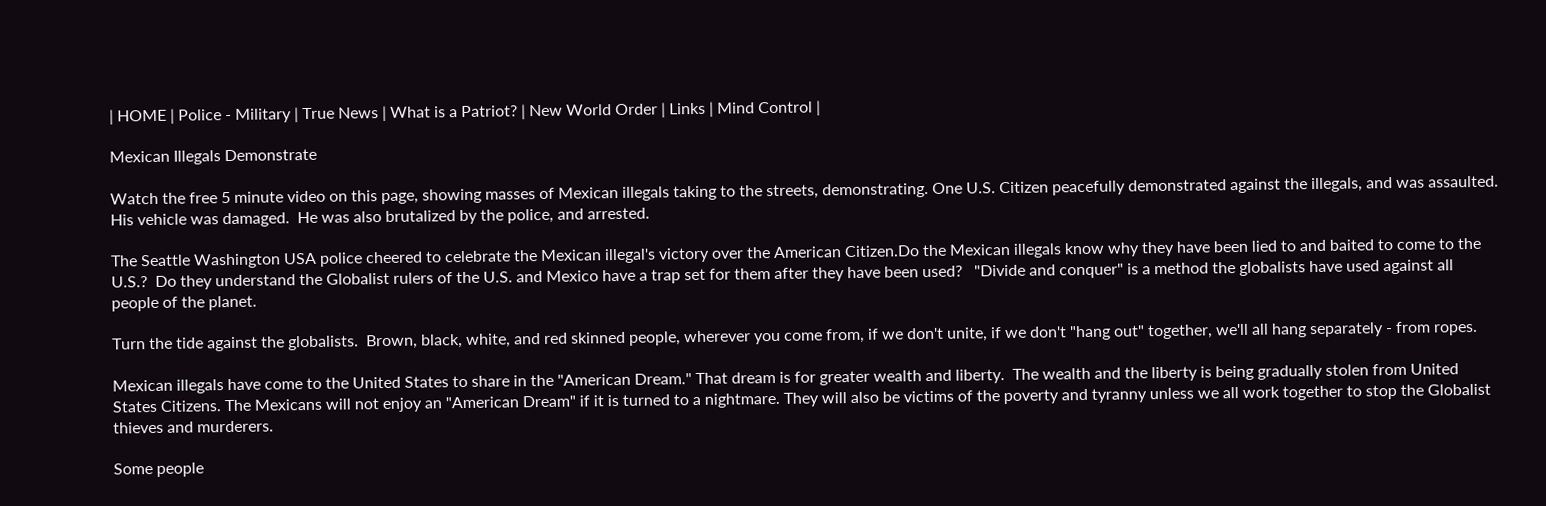| HOME | Police - Military | True News | What is a Patriot? | New World Order | Links | Mind Control |

Mexican Illegals Demonstrate

Watch the free 5 minute video on this page, showing masses of Mexican illegals taking to the streets, demonstrating. One U.S. Citizen peacefully demonstrated against the illegals, and was assaulted.  His vehicle was damaged.  He was also brutalized by the police, and arrested.

The Seattle Washington USA police cheered to celebrate the Mexican illegal's victory over the American Citizen.Do the Mexican illegals know why they have been lied to and baited to come to the U.S.?  Do they understand the Globalist rulers of the U.S. and Mexico have a trap set for them after they have been used?   "Divide and conquer" is a method the globalists have used against all people of the planet.

Turn the tide against the globalists.  Brown, black, white, and red skinned people, wherever you come from, if we don't unite, if we don't "hang out" together, we'll all hang separately - from ropes.

Mexican illegals have come to the United States to share in the "American Dream." That dream is for greater wealth and liberty.  The wealth and the liberty is being gradually stolen from United States Citizens. The Mexicans will not enjoy an "American Dream" if it is turned to a nightmare. They will also be victims of the poverty and tyranny unless we all work together to stop the Globalist thieves and murderers.

Some people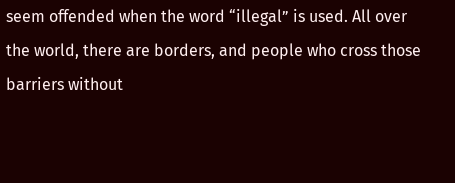seem offended when the word “illegal” is used. All over the world, there are borders, and people who cross those barriers without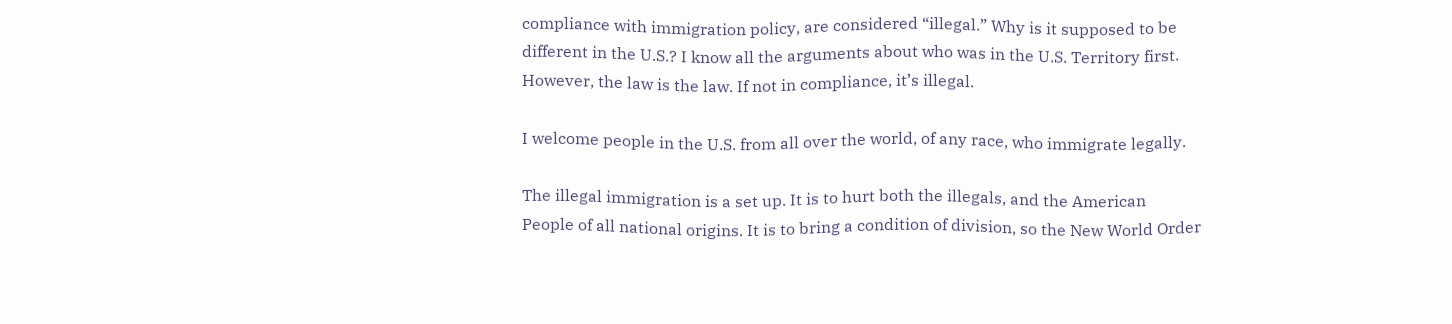compliance with immigration policy, are considered “illegal.” Why is it supposed to be different in the U.S.? I know all the arguments about who was in the U.S. Territory first. However, the law is the law. If not in compliance, it’s illegal.

I welcome people in the U.S. from all over the world, of any race, who immigrate legally.

The illegal immigration is a set up. It is to hurt both the illegals, and the American People of all national origins. It is to bring a condition of division, so the New World Order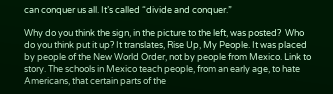can conquer us all. It’s called “divide and conquer.”

Why do you think the sign, in the picture to the left, was posted?  Who do you think put it up? It translates, Rise Up, My People. It was placed by people of the New World Order, not by people from Mexico. Link to story. The schools in Mexico teach people, from an early age, to hate Americans, that certain parts of the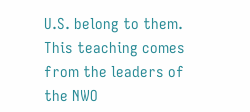U.S. belong to them. This teaching comes from the leaders of the NWO